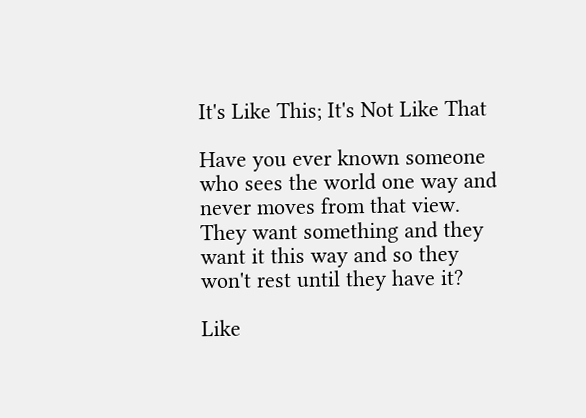It's Like This; It's Not Like That

Have you ever known someone who sees the world one way and never moves from that view. They want something and they want it this way and so they won't rest until they have it?

Like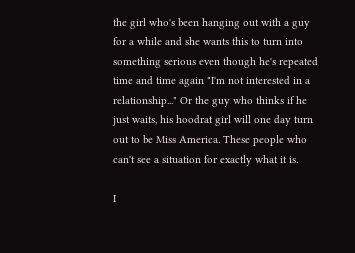the girl who's been hanging out with a guy for a while and she wants this to turn into something serious even though he's repeated time and time again "I'm not interested in a relationship..." Or the guy who thinks if he just waits, his hoodrat girl will one day turn out to be Miss America. These people who can't see a situation for exactly what it is.

I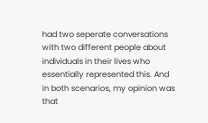had two seperate conversations with two different people about individuals in their lives who essentially represented this. And in both scenarios, my opinion was that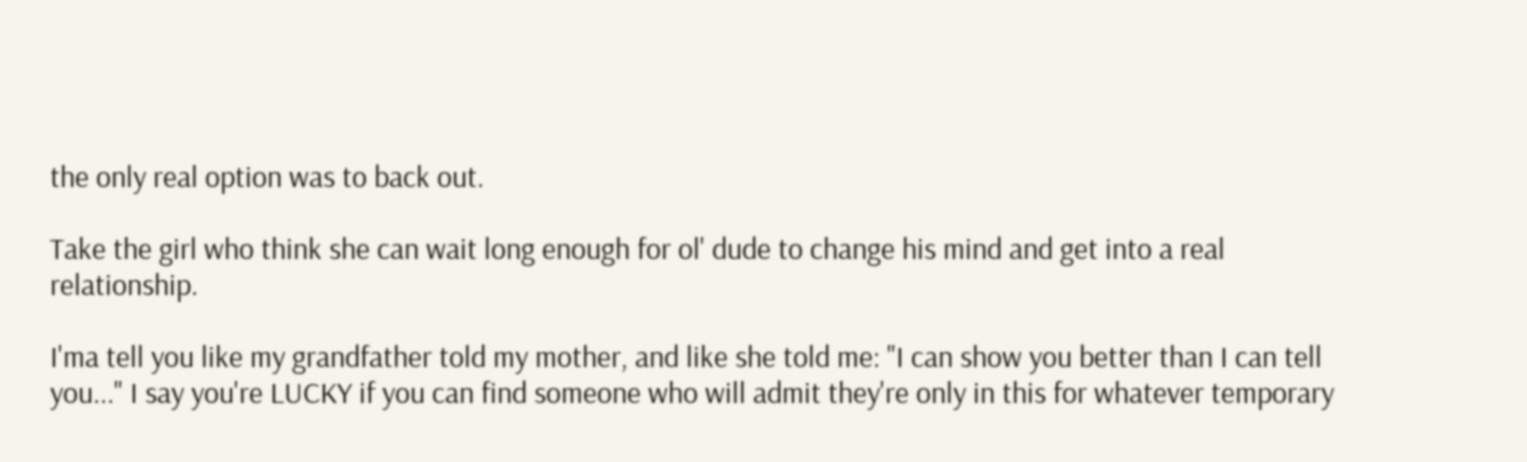the only real option was to back out.

Take the girl who think she can wait long enough for ol' dude to change his mind and get into a real relationship.

I'ma tell you like my grandfather told my mother, and like she told me: "I can show you better than I can tell you..." I say you're LUCKY if you can find someone who will admit they're only in this for whatever temporary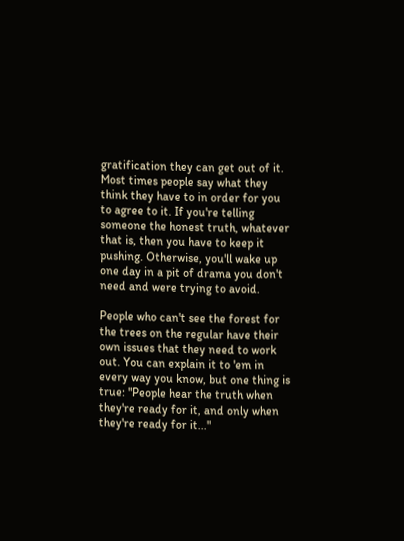gratification they can get out of it. Most times people say what they think they have to in order for you to agree to it. If you're telling someone the honest truth, whatever that is, then you have to keep it pushing. Otherwise, you'll wake up one day in a pit of drama you don't need and were trying to avoid.

People who can't see the forest for the trees on the regular have their own issues that they need to work out. You can explain it to 'em in every way you know, but one thing is true: "People hear the truth when they're ready for it, and only when they're ready for it..."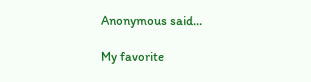Anonymous said...

My favorite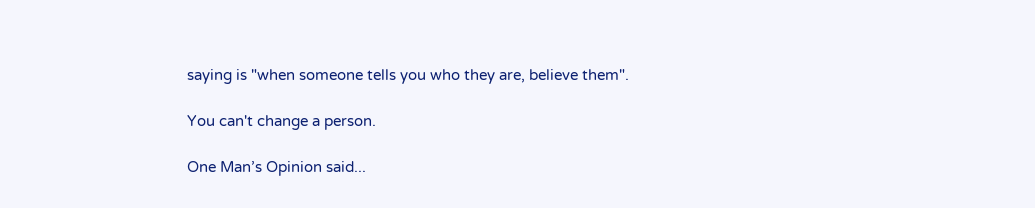saying is "when someone tells you who they are, believe them".

You can't change a person.

One Man’s Opinion said...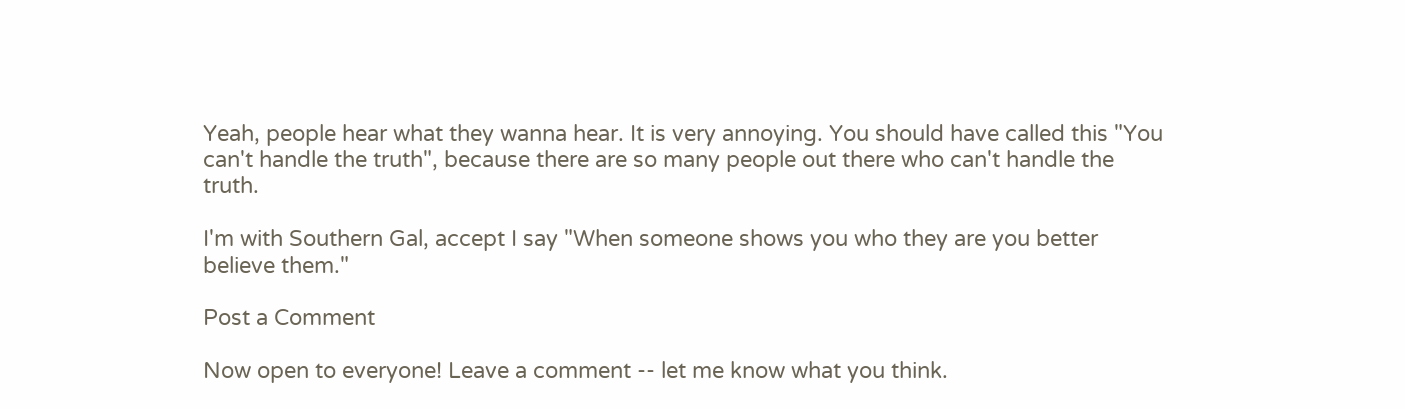Yeah, people hear what they wanna hear. It is very annoying. You should have called this "You can't handle the truth", because there are so many people out there who can't handle the truth.

I'm with Southern Gal, accept I say "When someone shows you who they are you better believe them."

Post a Comment

Now open to everyone! Leave a comment -- let me know what you think.